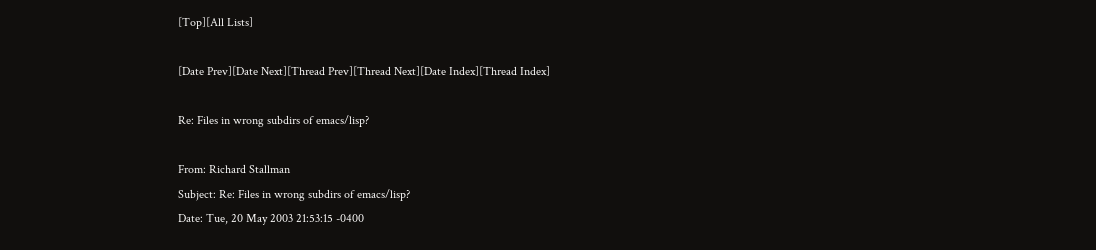[Top][All Lists]

[Date Prev][Date Next][Thread Prev][Thread Next][Date Index][Thread Index]

Re: Files in wrong subdirs of emacs/lisp?

From: Richard Stallman
Subject: Re: Files in wrong subdirs of emacs/lisp?
Date: Tue, 20 May 2003 21:53:15 -0400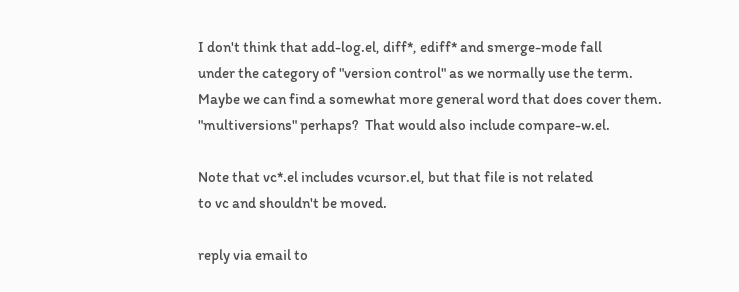I don't think that add-log.el, diff*, ediff* and smerge-mode fall
under the category of "version control" as we normally use the term.
Maybe we can find a somewhat more general word that does cover them.
"multiversions" perhaps?  That would also include compare-w.el.

Note that vc*.el includes vcursor.el, but that file is not related
to vc and shouldn't be moved.

reply via email to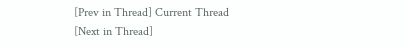[Prev in Thread] Current Thread [Next in Thread]